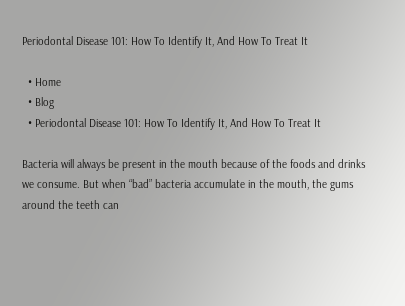Periodontal Disease 101: How To Identify It, And How To Treat It

  • Home
  • Blog
  • Periodontal Disease 101: How To Identify It, And How To Treat It

Bacteria will always be present in the mouth because of the foods and drinks we consume. But when “bad” bacteria accumulate in the mouth, the gums around the teeth can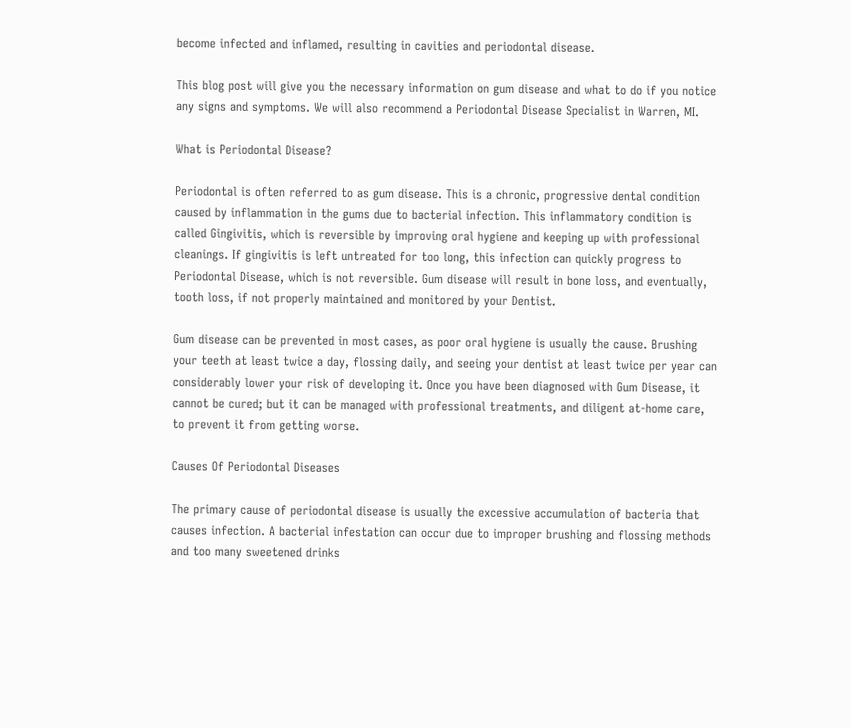become infected and inflamed, resulting in cavities and periodontal disease.

This blog post will give you the necessary information on gum disease and what to do if you notice any signs and symptoms. We will also recommend a Periodontal Disease Specialist in Warren, MI.

What is Periodontal Disease?

Periodontal is often referred to as gum disease. This is a chronic, progressive dental condition caused by inflammation in the gums due to bacterial infection. This inflammatory condition is called Gingivitis, which is reversible by improving oral hygiene and keeping up with professional cleanings. If gingivitis is left untreated for too long, this infection can quickly progress to Periodontal Disease, which is not reversible. Gum disease will result in bone loss, and eventually, tooth loss, if not properly maintained and monitored by your Dentist.

Gum disease can be prevented in most cases, as poor oral hygiene is usually the cause. Brushing your teeth at least twice a day, flossing daily, and seeing your dentist at least twice per year can considerably lower your risk of developing it. Once you have been diagnosed with Gum Disease, it cannot be cured; but it can be managed with professional treatments, and diligent at-home care, to prevent it from getting worse.

Causes Of Periodontal Diseases

The primary cause of periodontal disease is usually the excessive accumulation of bacteria that causes infection. A bacterial infestation can occur due to improper brushing and flossing methods and too many sweetened drinks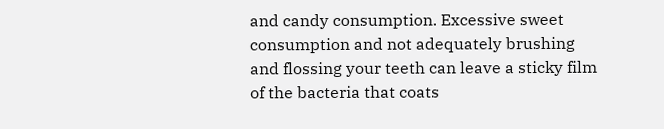and candy consumption. Excessive sweet consumption and not adequately brushing and flossing your teeth can leave a sticky film of the bacteria that coats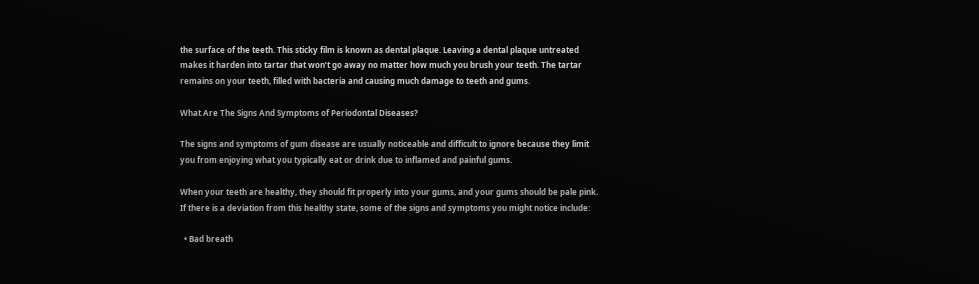the surface of the teeth. This sticky film is known as dental plaque. Leaving a dental plaque untreated makes it harden into tartar that won’t go away no matter how much you brush your teeth. The tartar remains on your teeth, filled with bacteria and causing much damage to teeth and gums.

What Are The Signs And Symptoms of Periodontal Diseases?

The signs and symptoms of gum disease are usually noticeable and difficult to ignore because they limit you from enjoying what you typically eat or drink due to inflamed and painful gums.

When your teeth are healthy, they should fit properly into your gums, and your gums should be pale pink. If there is a deviation from this healthy state, some of the signs and symptoms you might notice include:

  • Bad breath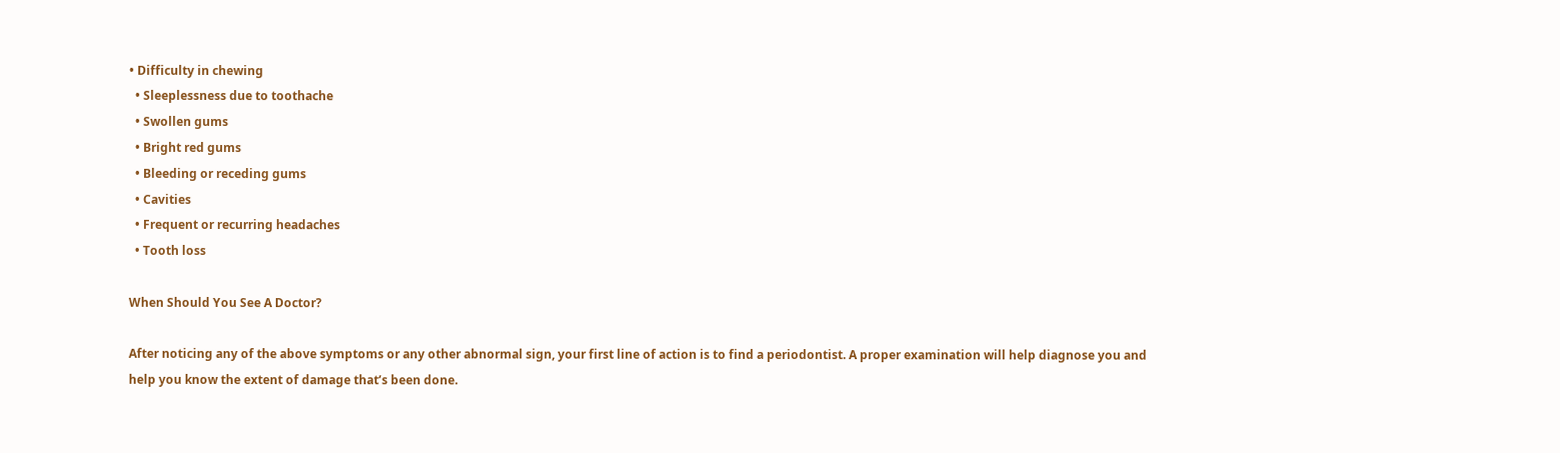• Difficulty in chewing
  • Sleeplessness due to toothache
  • Swollen gums
  • Bright red gums
  • Bleeding or receding gums
  • Cavities
  • Frequent or recurring headaches
  • Tooth loss

When Should You See A Doctor?

After noticing any of the above symptoms or any other abnormal sign, your first line of action is to find a periodontist. A proper examination will help diagnose you and help you know the extent of damage that’s been done.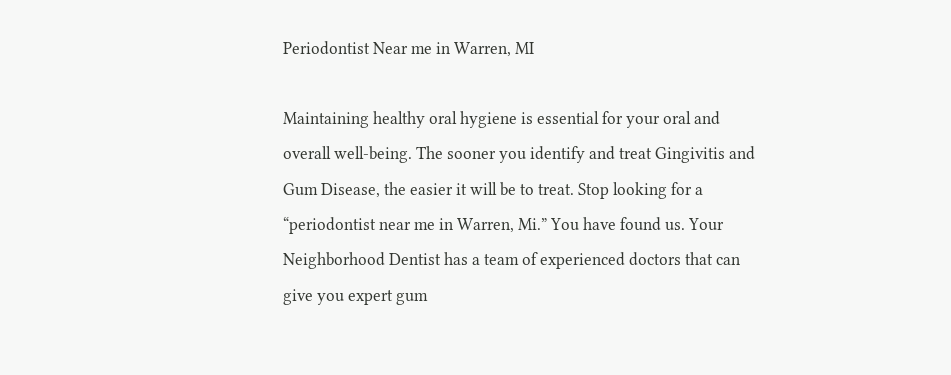Periodontist Near me in Warren, MI

Maintaining healthy oral hygiene is essential for your oral and overall well-being. The sooner you identify and treat Gingivitis and Gum Disease, the easier it will be to treat. Stop looking for a “periodontist near me in Warren, Mi.” You have found us. Your Neighborhood Dentist has a team of experienced doctors that can give you expert gum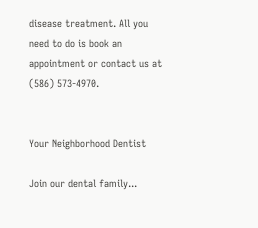disease treatment. All you need to do is book an appointment or contact us at (586) 573-4970.


Your Neighborhood Dentist

Join our dental family...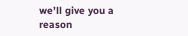we’ll give you a reason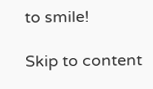to smile!

Skip to content